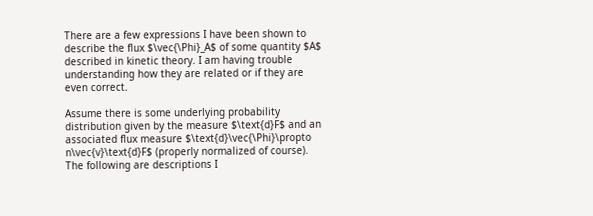There are a few expressions I have been shown to describe the flux $\vec{\Phi}_A$ of some quantity $A$ described in kinetic theory. I am having trouble understanding how they are related or if they are even correct.

Assume there is some underlying probability distribution given by the measure $\text{d}F$ and an associated flux measure $\text{d}\vec{\Phi}\propto n\vec{v}\text{d}F$ (properly normalized of course). The following are descriptions I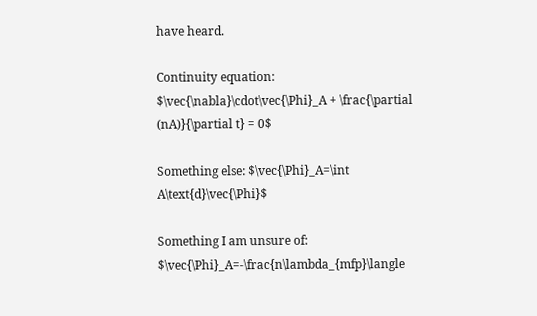have heard.

Continuity equation: $\vec{\nabla}\cdot\vec{\Phi}_A + \frac{\partial (nA)}{\partial t} = 0$

Something else: $\vec{\Phi}_A=\int A\text{d}\vec{\Phi}$

Something I am unsure of: $\vec{\Phi}_A=-\frac{n\lambda_{mfp}\langle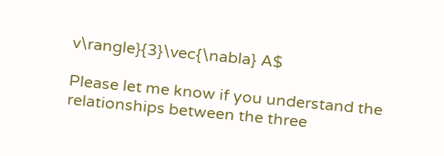v\rangle}{3}\vec{\nabla} A$

Please let me know if you understand the relationships between the three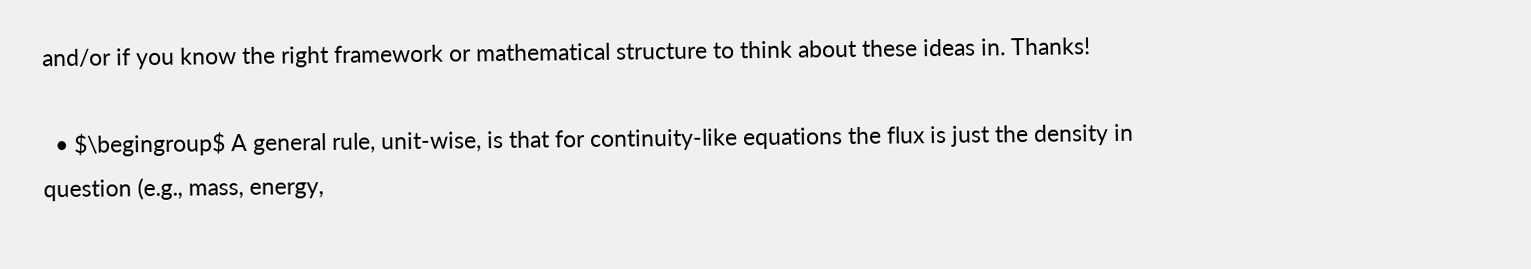and/or if you know the right framework or mathematical structure to think about these ideas in. Thanks!

  • $\begingroup$ A general rule, unit-wise, is that for continuity-like equations the flux is just the density in question (e.g., mass, energy,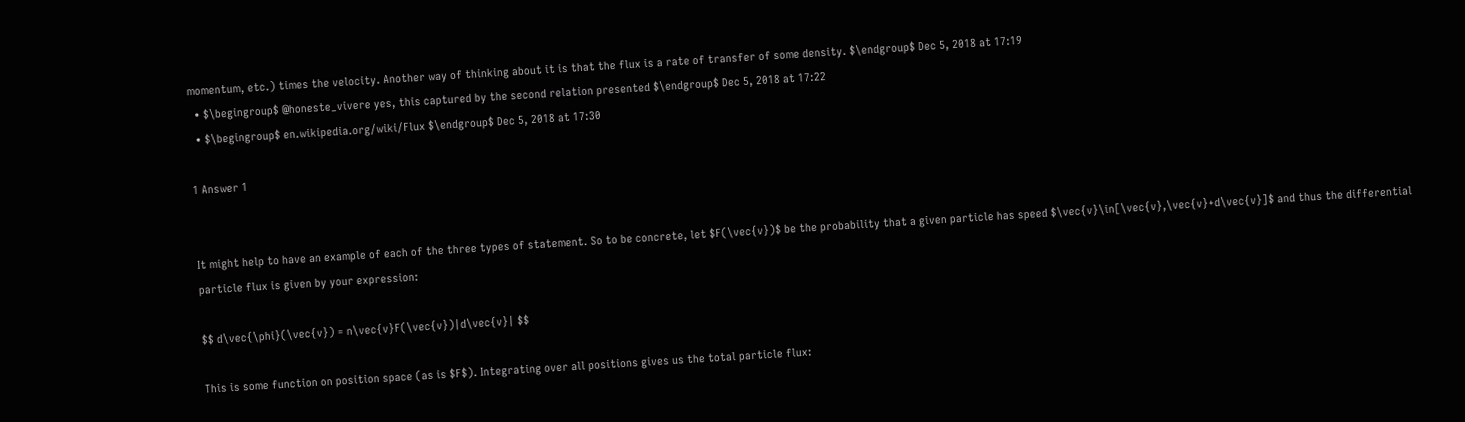momentum, etc.) times the velocity. Another way of thinking about it is that the flux is a rate of transfer of some density. $\endgroup$ Dec 5, 2018 at 17:19
  • $\begingroup$ @honeste_vivere yes, this captured by the second relation presented $\endgroup$ Dec 5, 2018 at 17:22
  • $\begingroup$ en.wikipedia.org/wiki/Flux $\endgroup$ Dec 5, 2018 at 17:30

1 Answer 1


It might help to have an example of each of the three types of statement. So to be concrete, let $F(\vec{v})$ be the probability that a given particle has speed $\vec{v}\in[\vec{v},\vec{v}+d\vec{v}]$ and thus the differential particle flux is given by your expression:

$$ d\vec{\phi}(\vec{v}) = n\vec{v}F(\vec{v})|d\vec{v}| $$

This is some function on position space (as is $F$). Integrating over all positions gives us the total particle flux: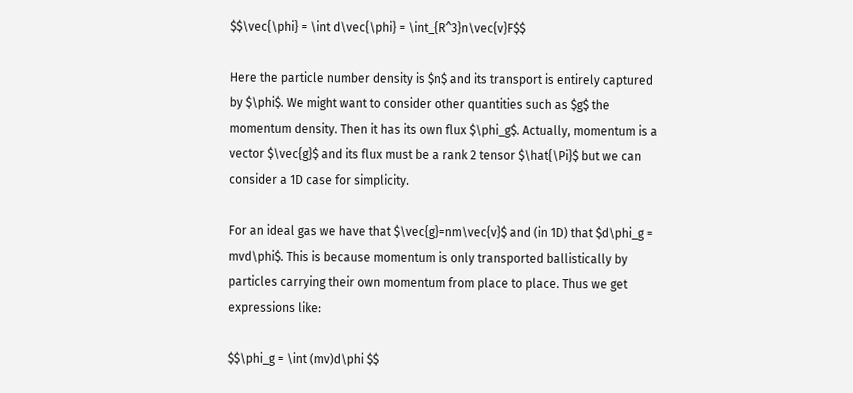$$\vec{\phi} = \int d\vec{\phi} = \int_{R^3}n\vec{v}F$$

Here the particle number density is $n$ and its transport is entirely captured by $\phi$. We might want to consider other quantities such as $g$ the momentum density. Then it has its own flux $\phi_g$. Actually, momentum is a vector $\vec{g}$ and its flux must be a rank 2 tensor $\hat{\Pi}$ but we can consider a 1D case for simplicity.

For an ideal gas we have that $\vec{g}=nm\vec{v}$ and (in 1D) that $d\phi_g = mvd\phi$. This is because momentum is only transported ballistically by particles carrying their own momentum from place to place. Thus we get expressions like:

$$\phi_g = \int (mv)d\phi $$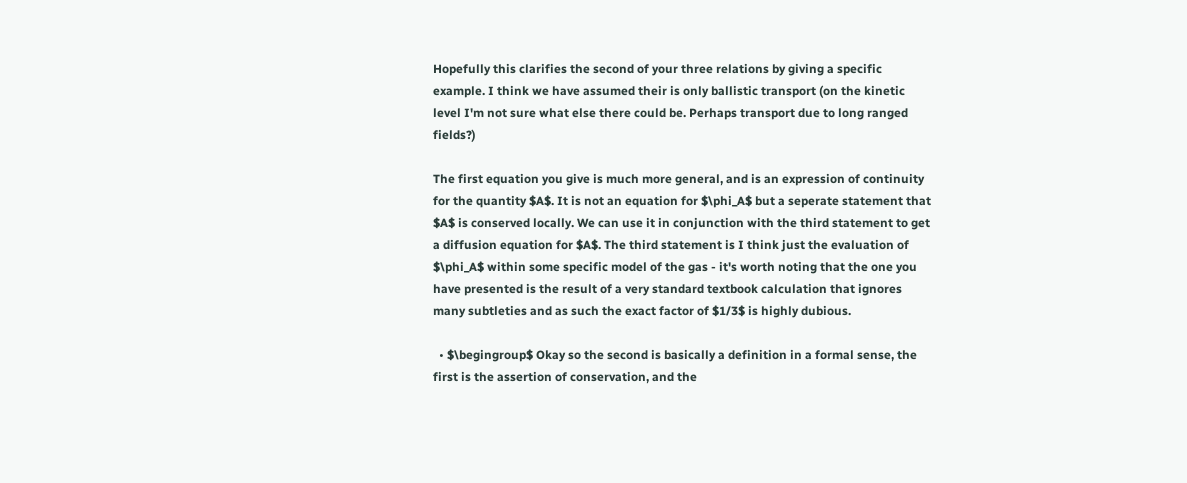Hopefully this clarifies the second of your three relations by giving a specific example. I think we have assumed their is only ballistic transport (on the kinetic level I'm not sure what else there could be. Perhaps transport due to long ranged fields?)

The first equation you give is much more general, and is an expression of continuity for the quantity $A$. It is not an equation for $\phi_A$ but a seperate statement that $A$ is conserved locally. We can use it in conjunction with the third statement to get a diffusion equation for $A$. The third statement is I think just the evaluation of $\phi_A$ within some specific model of the gas - it's worth noting that the one you have presented is the result of a very standard textbook calculation that ignores many subtleties and as such the exact factor of $1/3$ is highly dubious.

  • $\begingroup$ Okay so the second is basically a definition in a formal sense, the first is the assertion of conservation, and the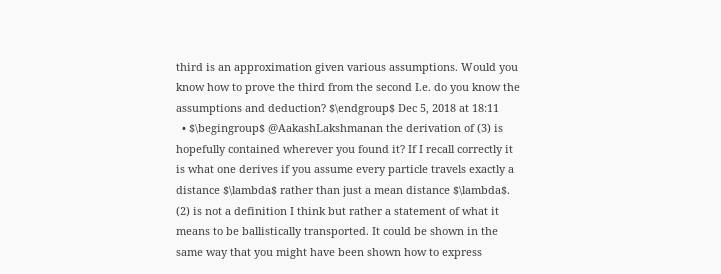third is an approximation given various assumptions. Would you know how to prove the third from the second I.e. do you know the assumptions and deduction? $\endgroup$ Dec 5, 2018 at 18:11
  • $\begingroup$ @AakashLakshmanan the derivation of (3) is hopefully contained wherever you found it? If I recall correctly it is what one derives if you assume every particle travels exactly a distance $\lambda$ rather than just a mean distance $\lambda$. (2) is not a definition I think but rather a statement of what it means to be ballistically transported. It could be shown in the same way that you might have been shown how to express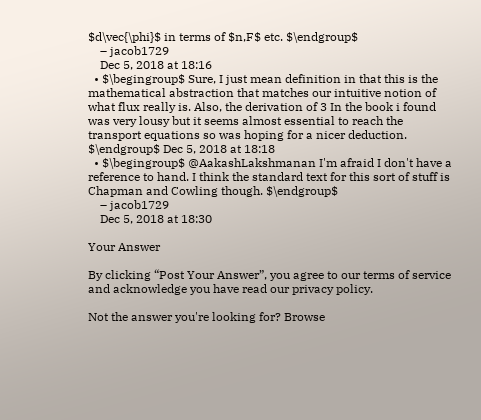$d\vec{\phi}$ in terms of $n,F$ etc. $\endgroup$
    – jacob1729
    Dec 5, 2018 at 18:16
  • $\begingroup$ Sure, I just mean definition in that this is the mathematical abstraction that matches our intuitive notion of what flux really is. Also, the derivation of 3 In the book i found was very lousy but it seems almost essential to reach the transport equations so was hoping for a nicer deduction. $\endgroup$ Dec 5, 2018 at 18:18
  • $\begingroup$ @AakashLakshmanan I'm afraid I don't have a reference to hand. I think the standard text for this sort of stuff is Chapman and Cowling though. $\endgroup$
    – jacob1729
    Dec 5, 2018 at 18:30

Your Answer

By clicking “Post Your Answer”, you agree to our terms of service and acknowledge you have read our privacy policy.

Not the answer you're looking for? Browse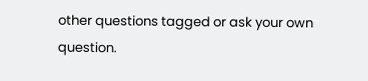other questions tagged or ask your own question.